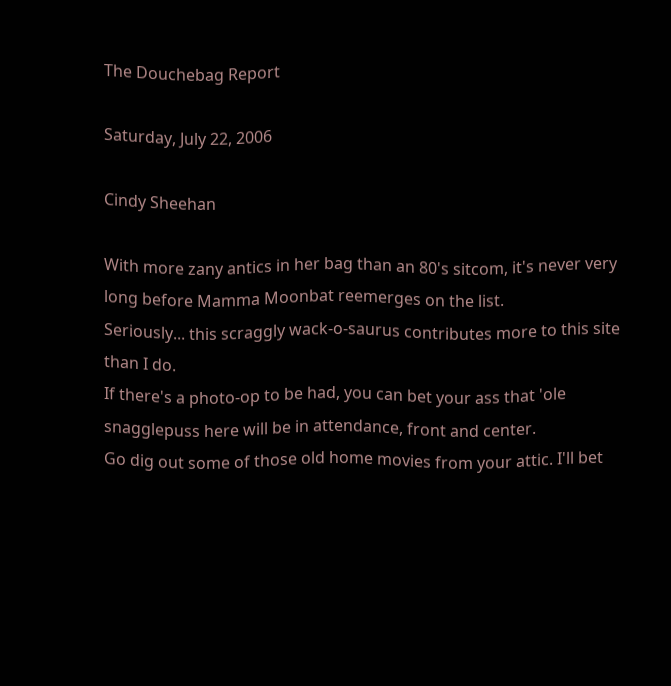The Douchebag Report

Saturday, July 22, 2006

Cindy Sheehan

With more zany antics in her bag than an 80's sitcom, it's never very long before Mamma Moonbat reemerges on the list.
Seriously... this scraggly wack-o-saurus contributes more to this site than I do.
If there's a photo-op to be had, you can bet your ass that 'ole snagglepuss here will be in attendance, front and center.
Go dig out some of those old home movies from your attic. I'll bet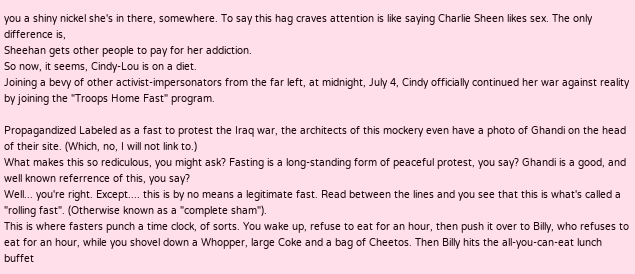you a shiny nickel she's in there, somewhere. To say this hag craves attention is like saying Charlie Sheen likes sex. The only difference is,
Sheehan gets other people to pay for her addiction.
So now, it seems, Cindy-Lou is on a diet.
Joining a bevy of other activist-impersonators from the far left, at midnight, July 4, Cindy officially continued her war against reality by joining the "Troops Home Fast" program.

Propagandized Labeled as a fast to protest the Iraq war, the architects of this mockery even have a photo of Ghandi on the head of their site. (Which, no, I will not link to.)
What makes this so rediculous, you might ask? Fasting is a long-standing form of peaceful protest, you say? Ghandi is a good, and well known referrence of this, you say?
Well... you're right. Except.... this is by no means a legitimate fast. Read between the lines and you see that this is what's called a "rolling fast". (Otherwise known as a "complete sham").
This is where fasters punch a time clock, of sorts. You wake up, refuse to eat for an hour, then push it over to Billy, who refuses to eat for an hour, while you shovel down a Whopper, large Coke and a bag of Cheetos. Then Billy hits the all-you-can-eat lunch buffet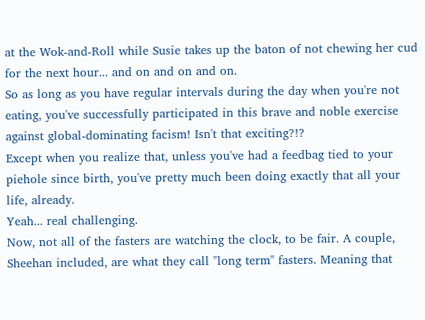at the Wok-and-Roll while Susie takes up the baton of not chewing her cud for the next hour... and on and on and on.
So as long as you have regular intervals during the day when you're not eating, you've successfully participated in this brave and noble exercise against global-dominating facism! Isn't that exciting?!?
Except when you realize that, unless you've had a feedbag tied to your piehole since birth, you've pretty much been doing exactly that all your life, already.
Yeah... real challenging.
Now, not all of the fasters are watching the clock, to be fair. A couple, Sheehan included, are what they call "long term" fasters. Meaning that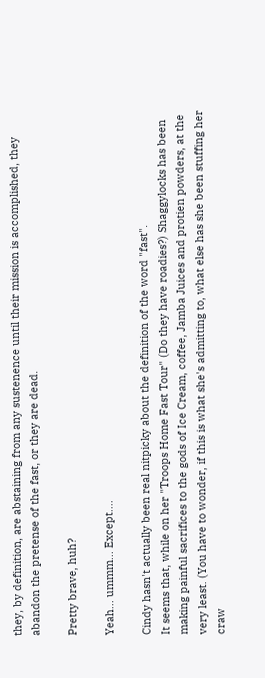they, by definition, are abstaining from any sustenence until their mission is accomplished, they abandon the pretense of the fast, or they are dead.

Pretty brave, huh?

Yeah... ummm... Except....

Cindy hasn't actually been real nitpicky about the definition of the word "fast".
It seems that, while on her "Troops Home Fast Tour" (Do they have roadies?) Shaggylocks has been making painful sacrifices to the gods of Ice Cream, coffee, Jamba Juices and protien powders, at the very least. (You have to wonder, if this is what she's admitting to, what else has she been stuffing her craw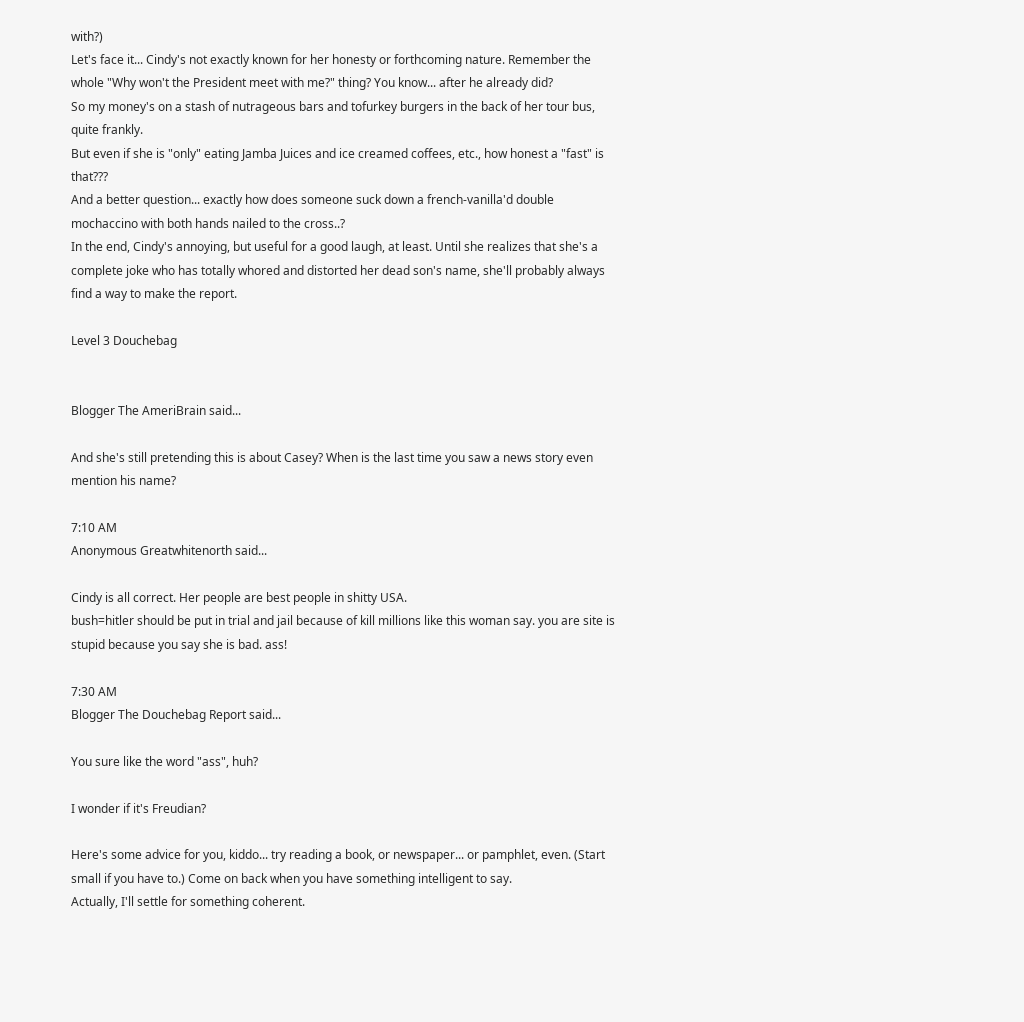with?)
Let's face it... Cindy's not exactly known for her honesty or forthcoming nature. Remember the whole "Why won't the President meet with me?" thing? You know... after he already did?
So my money's on a stash of nutrageous bars and tofurkey burgers in the back of her tour bus, quite frankly.
But even if she is "only" eating Jamba Juices and ice creamed coffees, etc., how honest a "fast" is that???
And a better question... exactly how does someone suck down a french-vanilla'd double mochaccino with both hands nailed to the cross..?
In the end, Cindy's annoying, but useful for a good laugh, at least. Until she realizes that she's a complete joke who has totally whored and distorted her dead son's name, she'll probably always find a way to make the report.

Level 3 Douchebag


Blogger The AmeriBrain said...

And she's still pretending this is about Casey? When is the last time you saw a news story even mention his name?

7:10 AM
Anonymous Greatwhitenorth said...

Cindy is all correct. Her people are best people in shitty USA.
bush=hitler should be put in trial and jail because of kill millions like this woman say. you are site is stupid because you say she is bad. ass!

7:30 AM
Blogger The Douchebag Report said...

You sure like the word "ass", huh?

I wonder if it's Freudian?

Here's some advice for you, kiddo... try reading a book, or newspaper... or pamphlet, even. (Start small if you have to.) Come on back when you have something intelligent to say.
Actually, I'll settle for something coherent.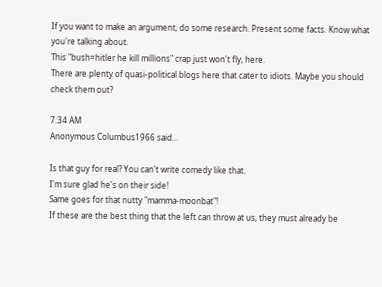If you want to make an argument, do some research. Present some facts. Know what you're talking about.
This "bush=hitler he kill millions" crap just won't fly, here.
There are plenty of quasi-political blogs here that cater to idiots. Maybe you should check them out?

7:34 AM
Anonymous Columbus1966 said...

Is that guy for real? You can't write comedy like that.
I'm sure glad he's on their side!
Same goes for that nutty "mamma-moonbat"!
If these are the best thing that the left can throw at us, they must already be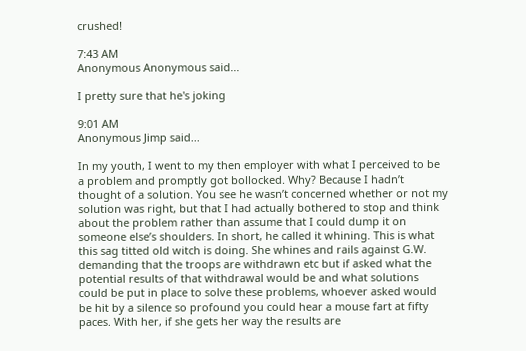crushed!

7:43 AM
Anonymous Anonymous said...

I pretty sure that he's joking

9:01 AM
Anonymous Jimp said...

In my youth, I went to my then employer with what I perceived to be a problem and promptly got bollocked. Why? Because I hadn’t thought of a solution. You see he wasn’t concerned whether or not my solution was right, but that I had actually bothered to stop and think about the problem rather than assume that I could dump it on someone else’s shoulders. In short, he called it whining. This is what this sag titted old witch is doing. She whines and rails against G.W. demanding that the troops are withdrawn etc but if asked what the potential results of that withdrawal would be and what solutions could be put in place to solve these problems, whoever asked would be hit by a silence so profound you could hear a mouse fart at fifty paces. With her, if she gets her way the results are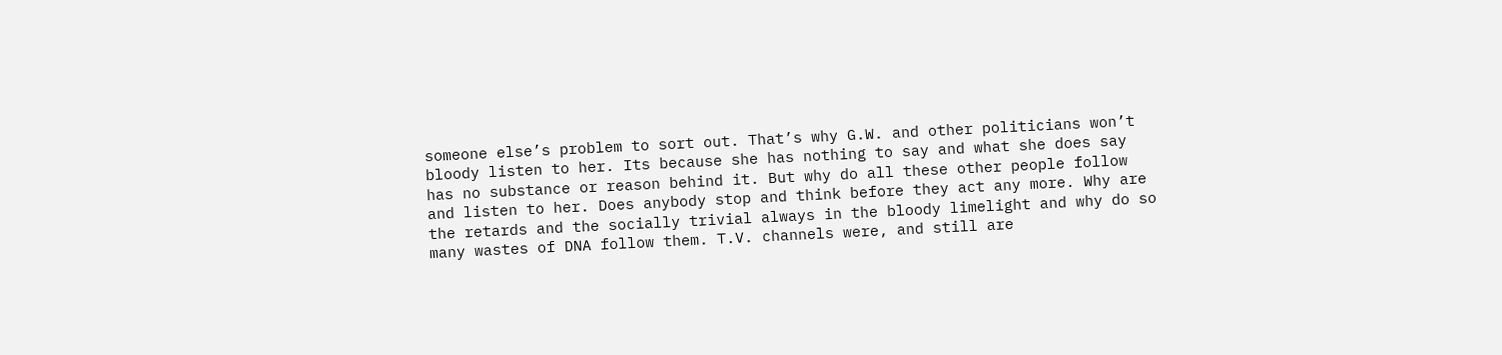someone else’s problem to sort out. That’s why G.W. and other politicians won’t bloody listen to her. Its because she has nothing to say and what she does say has no substance or reason behind it. But why do all these other people follow and listen to her. Does anybody stop and think before they act any more. Why are the retards and the socially trivial always in the bloody limelight and why do so many wastes of DNA follow them. T.V. channels were, and still are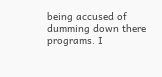being accused of dumming down there programs. I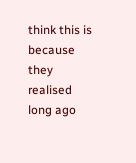think this is because they realised long ago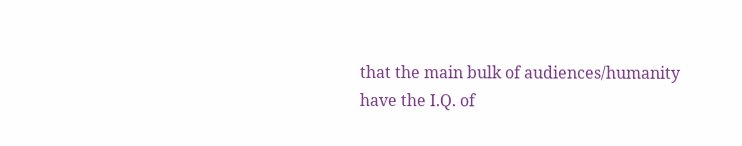that the main bulk of audiences/humanity have the I.Q. of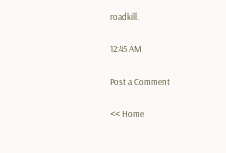roadkill.

12:45 AM

Post a Comment

<< Home